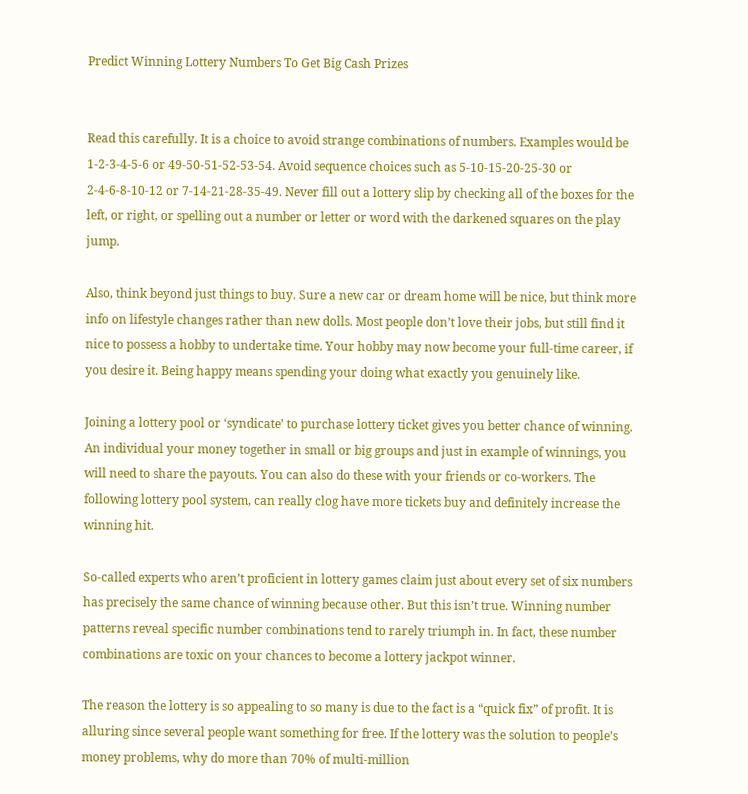Predict Winning Lottery Numbers To Get Big Cash Prizes


Read this carefully. It is a choice to avoid strange combinations of numbers. Examples would be 1-2-3-4-5-6 or 49-50-51-52-53-54. Avoid sequence choices such as 5-10-15-20-25-30 or 2-4-6-8-10-12 or 7-14-21-28-35-49. Never fill out a lottery slip by checking all of the boxes for the left, or right, or spelling out a number or letter or word with the darkened squares on the play jump.

Also, think beyond just things to buy. Sure a new car or dream home will be nice, but think more info on lifestyle changes rather than new dolls. Most people don’t love their jobs, but still find it nice to possess a hobby to undertake time. Your hobby may now become your full-time career, if you desire it. Being happy means spending your doing what exactly you genuinely like.

Joining a lottery pool or ‘syndicate’ to purchase lottery ticket gives you better chance of winning. An individual your money together in small or big groups and just in example of winnings, you will need to share the payouts. You can also do these with your friends or co-workers. The following lottery pool system, can really clog have more tickets buy and definitely increase the winning hit.

So-called experts who aren’t proficient in lottery games claim just about every set of six numbers has precisely the same chance of winning because other. But this isn’t true. Winning number patterns reveal specific number combinations tend to rarely triumph in. In fact, these number combinations are toxic on your chances to become a lottery jackpot winner.

The reason the lottery is so appealing to so many is due to the fact is a “quick fix” of profit. It is alluring since several people want something for free. If the lottery was the solution to people’s money problems, why do more than 70% of multi-million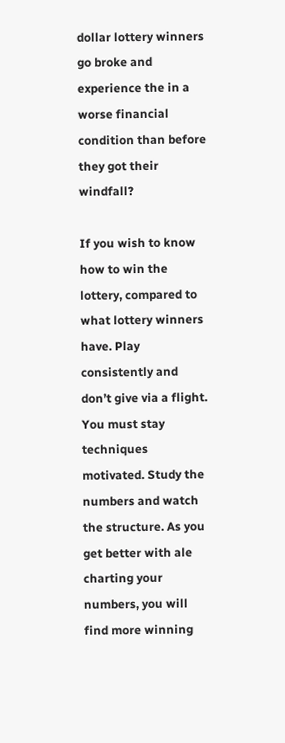dollar lottery winners go broke and experience the in a worse financial condition than before they got their windfall?

If you wish to know how to win the lottery, compared to what lottery winners have. Play consistently and don’t give via a flight. You must stay techniques motivated. Study the numbers and watch the structure. As you get better with ale charting your numbers, you will find more winning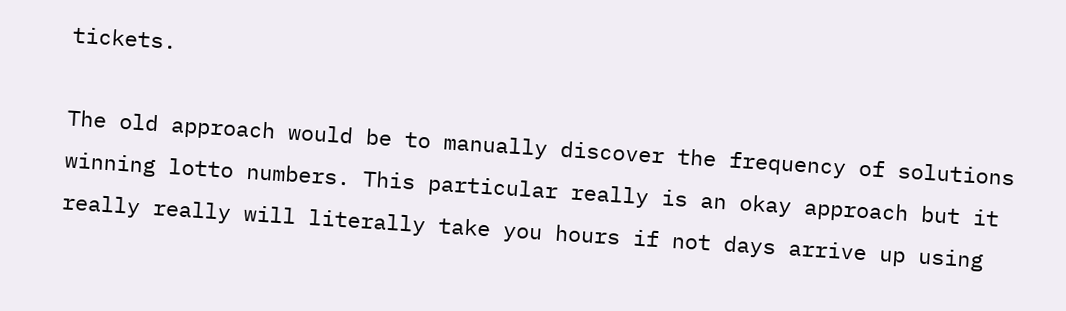tickets.

The old approach would be to manually discover the frequency of solutions winning lotto numbers. This particular really is an okay approach but it really really will literally take you hours if not days arrive up using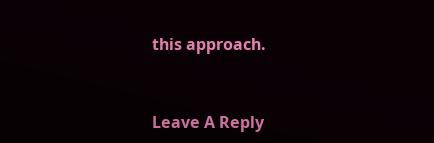this approach.


Leave A Reply